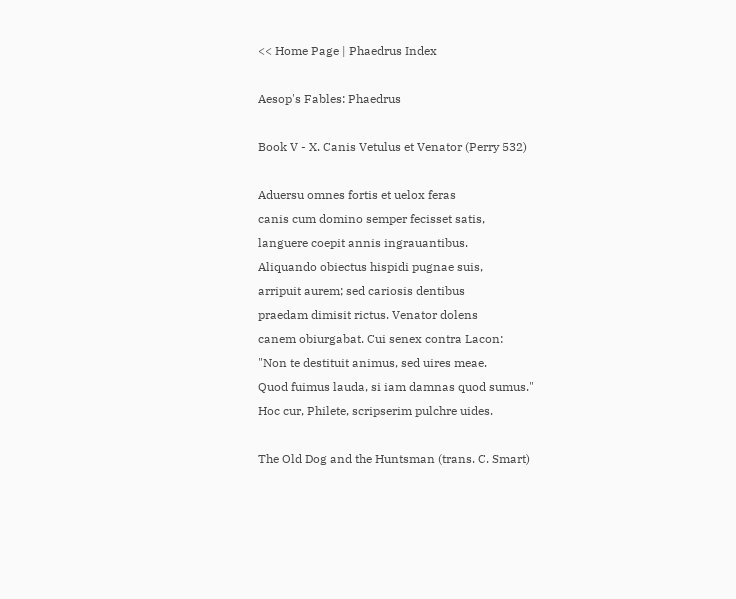<< Home Page | Phaedrus Index

Aesop's Fables: Phaedrus

Book V - X. Canis Vetulus et Venator (Perry 532)

Aduersu omnes fortis et uelox feras
canis cum domino semper fecisset satis,
languere coepit annis ingrauantibus.
Aliquando obiectus hispidi pugnae suis,
arripuit aurem; sed cariosis dentibus
praedam dimisit rictus. Venator dolens
canem obiurgabat. Cui senex contra Lacon:
"Non te destituit animus, sed uires meae.
Quod fuimus lauda, si iam damnas quod sumus."
Hoc cur, Philete, scripserim pulchre uides.

The Old Dog and the Huntsman (trans. C. Smart)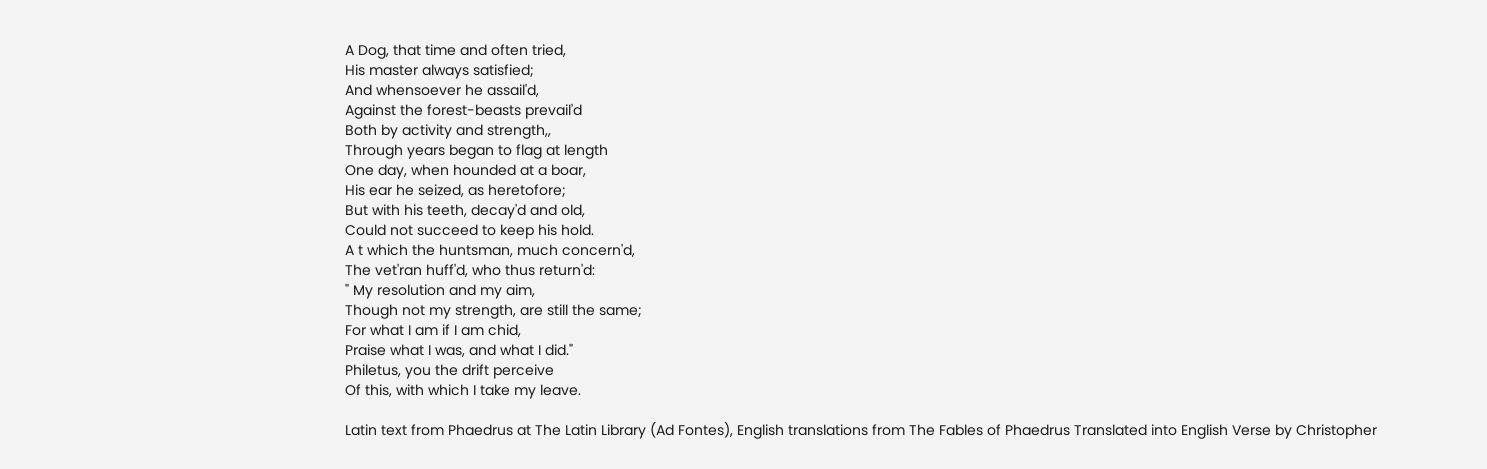A Dog, that time and often tried,
His master always satisfied;
And whensoever he assail'd,
Against the forest-beasts prevail'd
Both by activity and strength,,
Through years began to flag at length
One day, when hounded at a boar,
His ear he seized, as heretofore;
But with his teeth, decay'd and old,
Could not succeed to keep his hold.
A t which the huntsman, much concern'd,
The vet'ran huff'd, who thus return'd:
" My resolution and my aim,
Though not my strength, are still the same;
For what I am if I am chid,
Praise what I was, and what I did."
Philetus, you the drift perceive
Of this, with which I take my leave.

Latin text from Phaedrus at The Latin Library (Ad Fontes), English translations from The Fables of Phaedrus Translated into English Verse by Christopher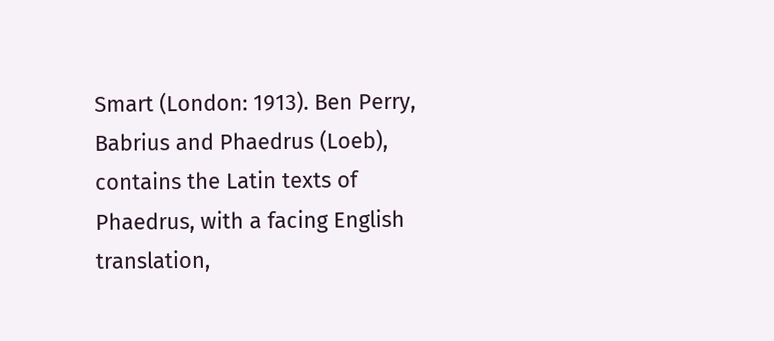Smart (London: 1913). Ben Perry, Babrius and Phaedrus (Loeb), contains the Latin texts of Phaedrus, with a facing English translation,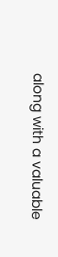along with a valuable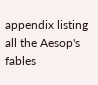appendix listing all the Aesop's fables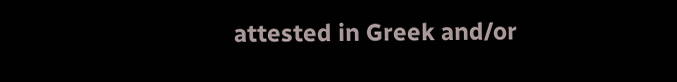attested in Greek and/or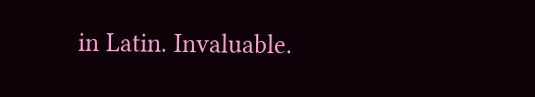in Latin. Invaluable.